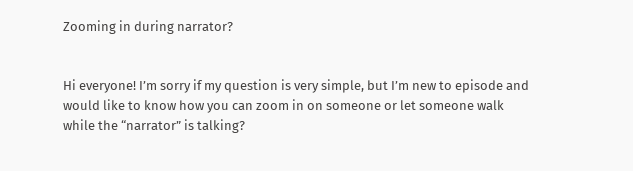Zooming in during narrator?


Hi everyone! I’m sorry if my question is very simple, but I’m new to episode and would like to know how you can zoom in on someone or let someone walk while the “narrator” is talking?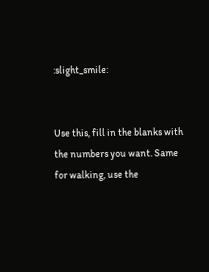:slight_smile:


Use this, fill in the blanks with the numbers you want. Same for walking, use the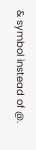& symbol instead of @.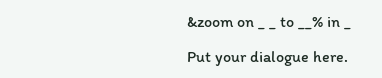&zoom on _ _ to __% in _

Put your dialogue here.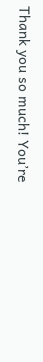Thank you so much! You’re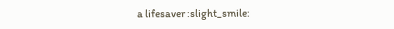a lifesaver :slight_smile: